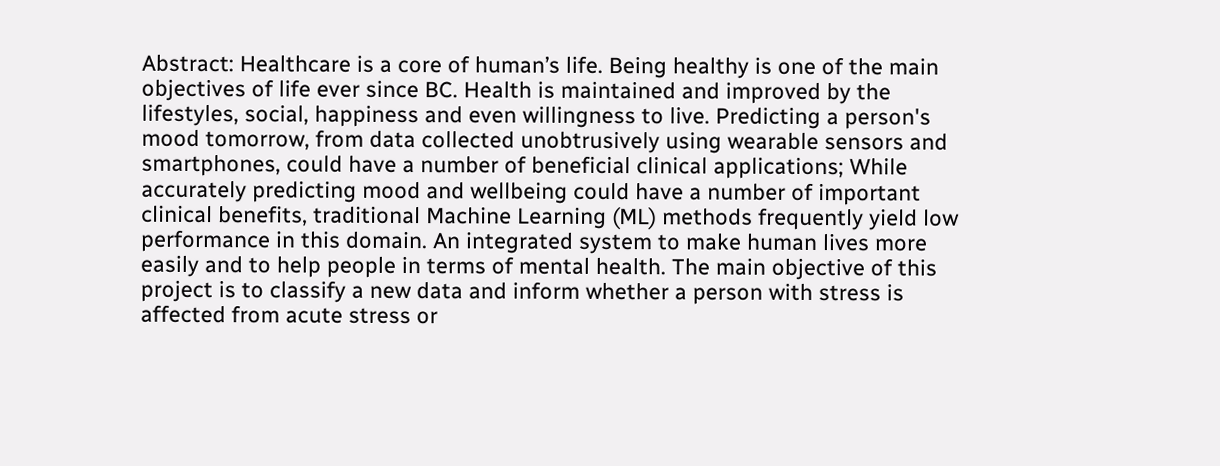Abstract: Healthcare is a core of human’s life. Being healthy is one of the main objectives of life ever since BC. Health is maintained and improved by the lifestyles, social, happiness and even willingness to live. Predicting a person's mood tomorrow, from data collected unobtrusively using wearable sensors and smartphones, could have a number of beneficial clinical applications; While accurately predicting mood and wellbeing could have a number of important clinical benefits, traditional Machine Learning (ML) methods frequently yield low performance in this domain. An integrated system to make human lives more easily and to help people in terms of mental health. The main objective of this project is to classify a new data and inform whether a person with stress is affected from acute stress or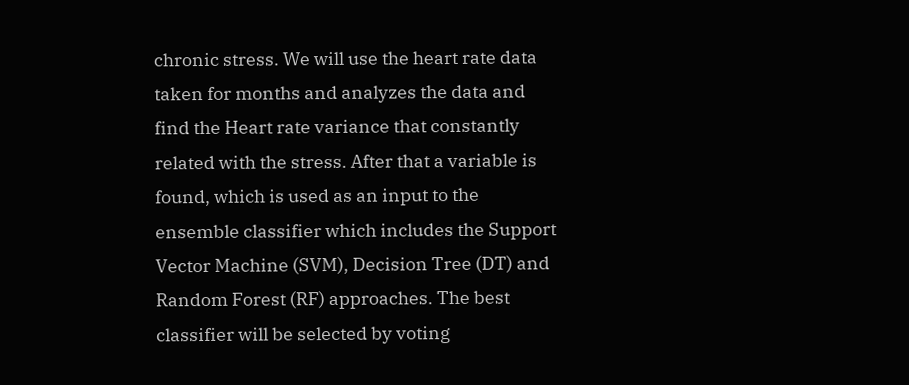chronic stress. We will use the heart rate data taken for months and analyzes the data and find the Heart rate variance that constantly related with the stress. After that a variable is found, which is used as an input to the ensemble classifier which includes the Support Vector Machine (SVM), Decision Tree (DT) and Random Forest (RF) approaches. The best classifier will be selected by voting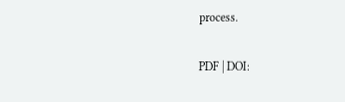process.

PDF | DOI: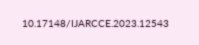10.17148/IJARCCE.2023.12543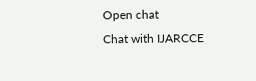Open chat
Chat with IJARCCE